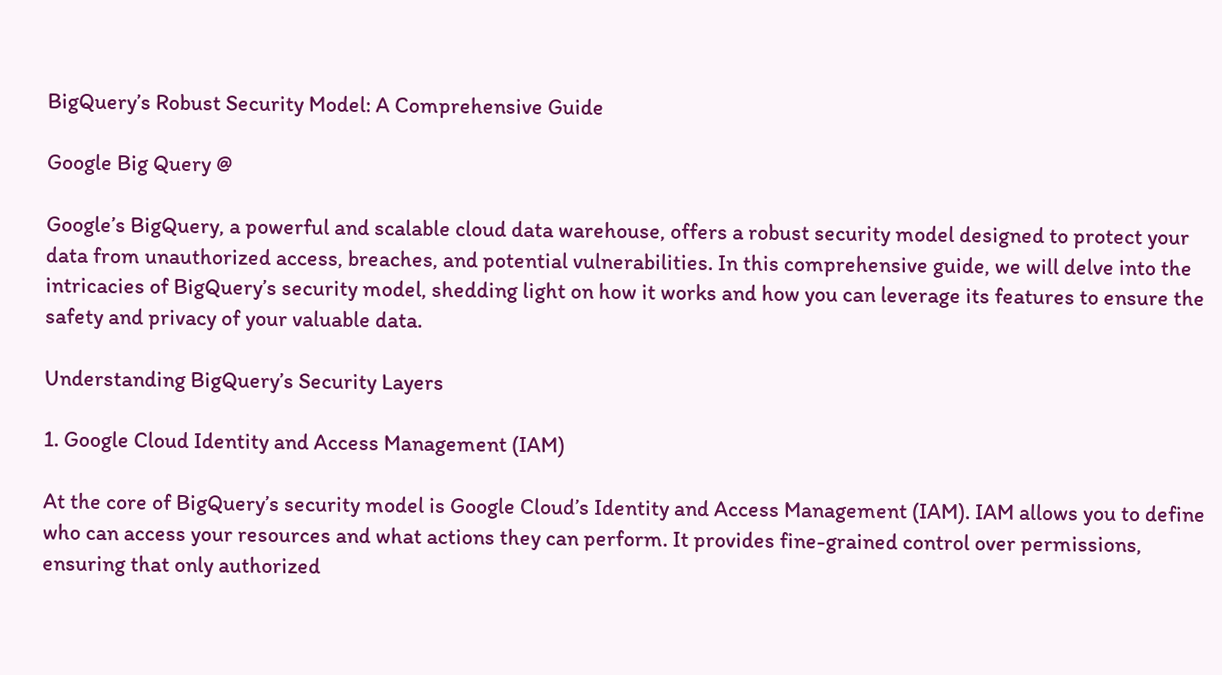BigQuery’s Robust Security Model: A Comprehensive Guide

Google Big Query @

Google’s BigQuery, a powerful and scalable cloud data warehouse, offers a robust security model designed to protect your data from unauthorized access, breaches, and potential vulnerabilities. In this comprehensive guide, we will delve into the intricacies of BigQuery’s security model, shedding light on how it works and how you can leverage its features to ensure the safety and privacy of your valuable data.

Understanding BigQuery’s Security Layers

1. Google Cloud Identity and Access Management (IAM)

At the core of BigQuery’s security model is Google Cloud’s Identity and Access Management (IAM). IAM allows you to define who can access your resources and what actions they can perform. It provides fine-grained control over permissions, ensuring that only authorized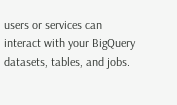users or services can interact with your BigQuery datasets, tables, and jobs.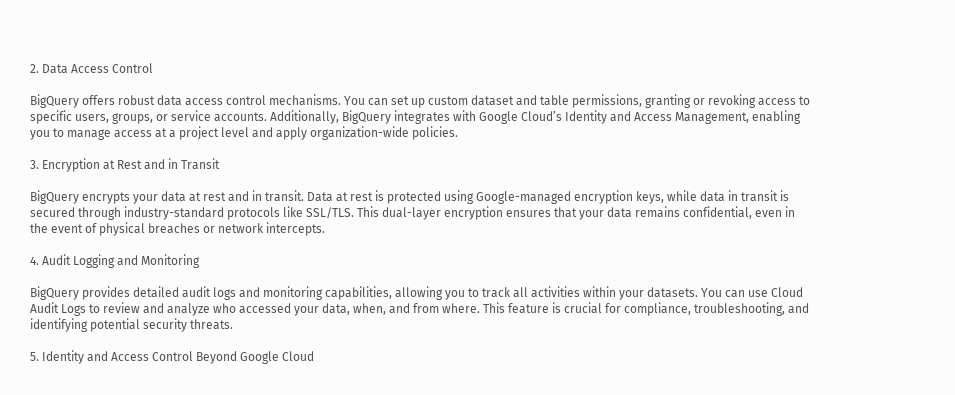2. Data Access Control

BigQuery offers robust data access control mechanisms. You can set up custom dataset and table permissions, granting or revoking access to specific users, groups, or service accounts. Additionally, BigQuery integrates with Google Cloud’s Identity and Access Management, enabling you to manage access at a project level and apply organization-wide policies.

3. Encryption at Rest and in Transit

BigQuery encrypts your data at rest and in transit. Data at rest is protected using Google-managed encryption keys, while data in transit is secured through industry-standard protocols like SSL/TLS. This dual-layer encryption ensures that your data remains confidential, even in the event of physical breaches or network intercepts.

4. Audit Logging and Monitoring

BigQuery provides detailed audit logs and monitoring capabilities, allowing you to track all activities within your datasets. You can use Cloud Audit Logs to review and analyze who accessed your data, when, and from where. This feature is crucial for compliance, troubleshooting, and identifying potential security threats.

5. Identity and Access Control Beyond Google Cloud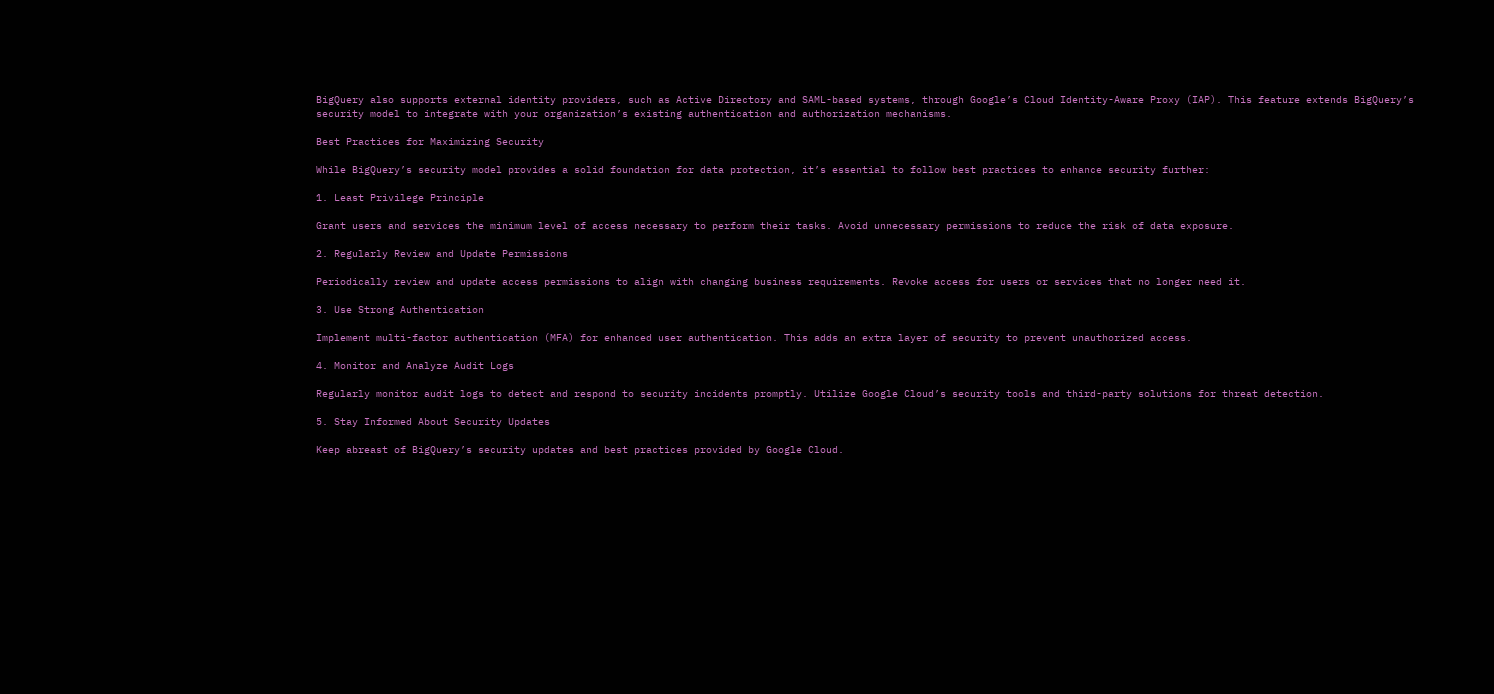BigQuery also supports external identity providers, such as Active Directory and SAML-based systems, through Google’s Cloud Identity-Aware Proxy (IAP). This feature extends BigQuery’s security model to integrate with your organization’s existing authentication and authorization mechanisms.

Best Practices for Maximizing Security

While BigQuery’s security model provides a solid foundation for data protection, it’s essential to follow best practices to enhance security further:

1. Least Privilege Principle

Grant users and services the minimum level of access necessary to perform their tasks. Avoid unnecessary permissions to reduce the risk of data exposure.

2. Regularly Review and Update Permissions

Periodically review and update access permissions to align with changing business requirements. Revoke access for users or services that no longer need it.

3. Use Strong Authentication

Implement multi-factor authentication (MFA) for enhanced user authentication. This adds an extra layer of security to prevent unauthorized access.

4. Monitor and Analyze Audit Logs

Regularly monitor audit logs to detect and respond to security incidents promptly. Utilize Google Cloud’s security tools and third-party solutions for threat detection.

5. Stay Informed About Security Updates

Keep abreast of BigQuery’s security updates and best practices provided by Google Cloud.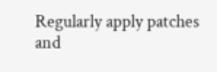Regularly apply patches and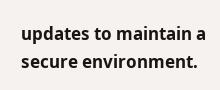updates to maintain a secure environment.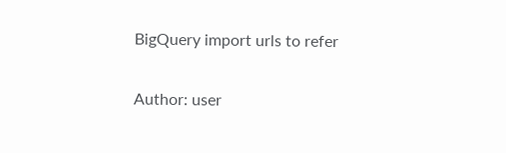BigQuery import urls to refer

Author: user